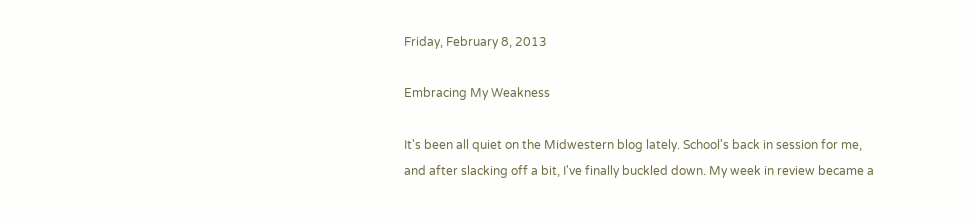Friday, February 8, 2013

Embracing My Weakness

It's been all quiet on the Midwestern blog lately. School's back in session for me, and after slacking off a bit, I've finally buckled down. My week in review became a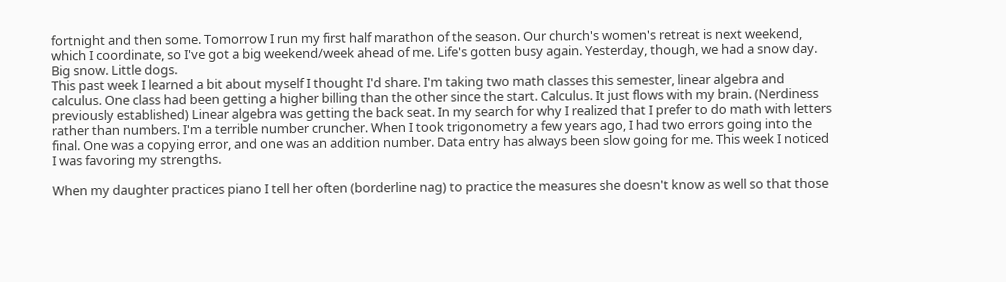fortnight and then some. Tomorrow I run my first half marathon of the season. Our church's women's retreat is next weekend, which I coordinate, so I've got a big weekend/week ahead of me. Life's gotten busy again. Yesterday, though, we had a snow day.
Big snow. Little dogs.
This past week I learned a bit about myself I thought I'd share. I'm taking two math classes this semester, linear algebra and calculus. One class had been getting a higher billing than the other since the start. Calculus. It just flows with my brain. (Nerdiness previously established) Linear algebra was getting the back seat. In my search for why I realized that I prefer to do math with letters rather than numbers. I'm a terrible number cruncher. When I took trigonometry a few years ago, I had two errors going into the final. One was a copying error, and one was an addition number. Data entry has always been slow going for me. This week I noticed I was favoring my strengths.

When my daughter practices piano I tell her often (borderline nag) to practice the measures she doesn't know as well so that those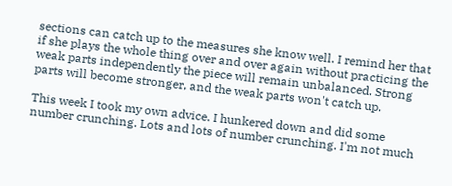sections can catch up to the measures she know well. I remind her that if she plays the whole thing over and over again without practicing the weak parts independently the piece will remain unbalanced. Strong parts will become stronger, and the weak parts won't catch up.

This week I took my own advice. I hunkered down and did some number crunching. Lots and lots of number crunching. I'm not much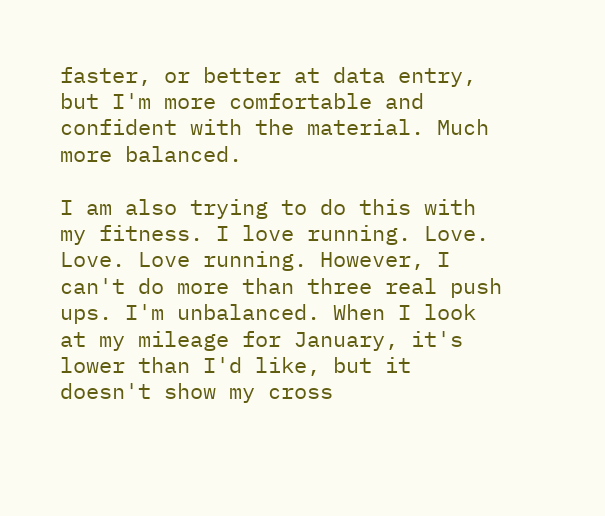faster, or better at data entry, but I'm more comfortable and confident with the material. Much more balanced.

I am also trying to do this with my fitness. I love running. Love. Love. Love running. However, I can't do more than three real push ups. I'm unbalanced. When I look at my mileage for January, it's lower than I'd like, but it doesn't show my cross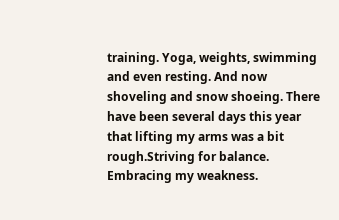training. Yoga, weights, swimming and even resting. And now shoveling and snow shoeing. There have been several days this year that lifting my arms was a bit rough.Striving for balance. Embracing my weakness.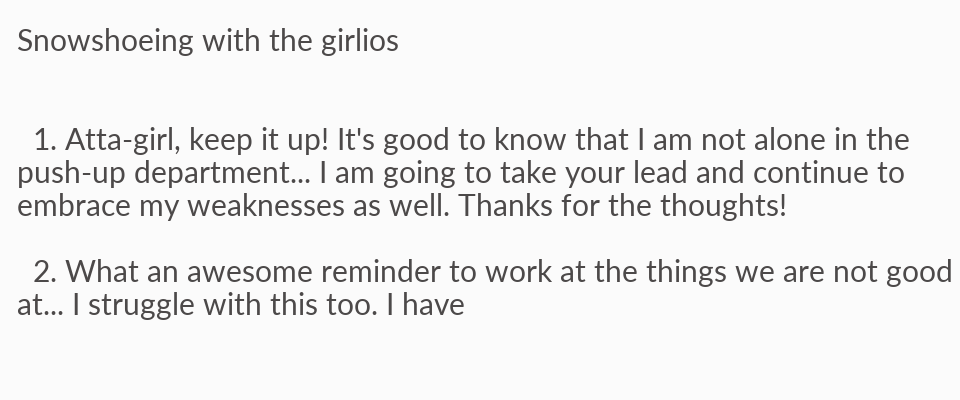Snowshoeing with the girlios


  1. Atta-girl, keep it up! It's good to know that I am not alone in the push-up department... I am going to take your lead and continue to embrace my weaknesses as well. Thanks for the thoughts!

  2. What an awesome reminder to work at the things we are not good at... I struggle with this too. I have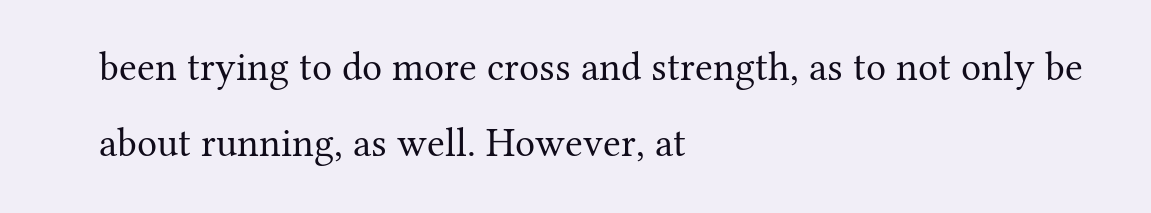been trying to do more cross and strength, as to not only be about running, as well. However, at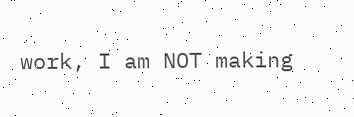work, I am NOT making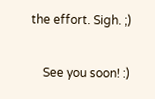the effort. Sigh. ;)

    See you soon! :)